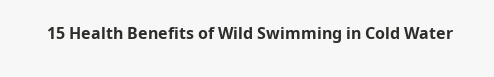15 Health Benefits of Wild Swimming in Cold Water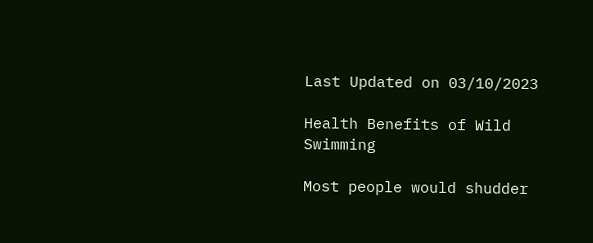Last Updated on 03/10/2023

Health Benefits of Wild Swimming

Most people would shudder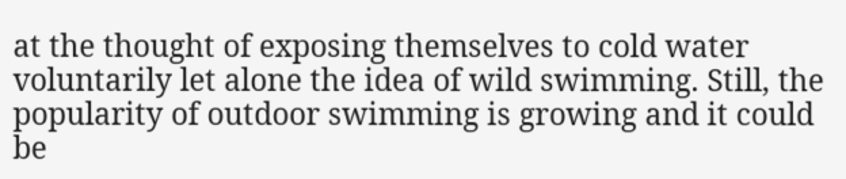at the thought of exposing themselves to cold water voluntarily let alone the idea of wild swimming. Still, the popularity of outdoor swimming is growing and it could be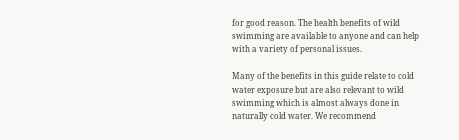for good reason. The health benefits of wild swimming are available to anyone and can help with a variety of personal issues.

Many of the benefits in this guide relate to cold water exposure but are also relevant to wild swimming which is almost always done in naturally cold water. We recommend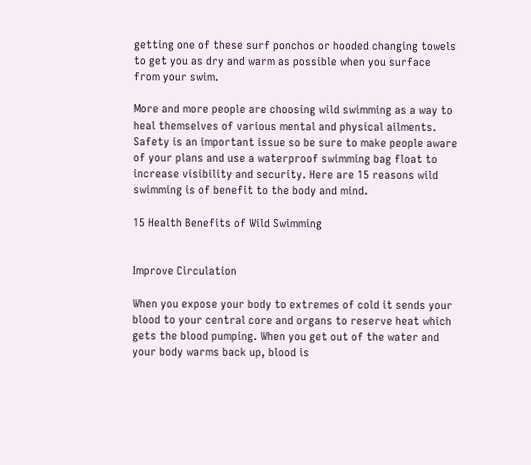getting one of these surf ponchos or hooded changing towels to get you as dry and warm as possible when you surface from your swim.

More and more people are choosing wild swimming as a way to heal themselves of various mental and physical ailments. Safety is an important issue so be sure to make people aware of your plans and use a waterproof swimming bag float to increase visibility and security. Here are 15 reasons wild swimming is of benefit to the body and mind.

15 Health Benefits of Wild Swimming


Improve Circulation

When you expose your body to extremes of cold it sends your blood to your central core and organs to reserve heat which gets the blood pumping. When you get out of the water and your body warms back up, blood is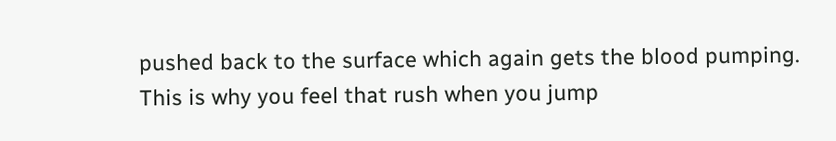pushed back to the surface which again gets the blood pumping. This is why you feel that rush when you jump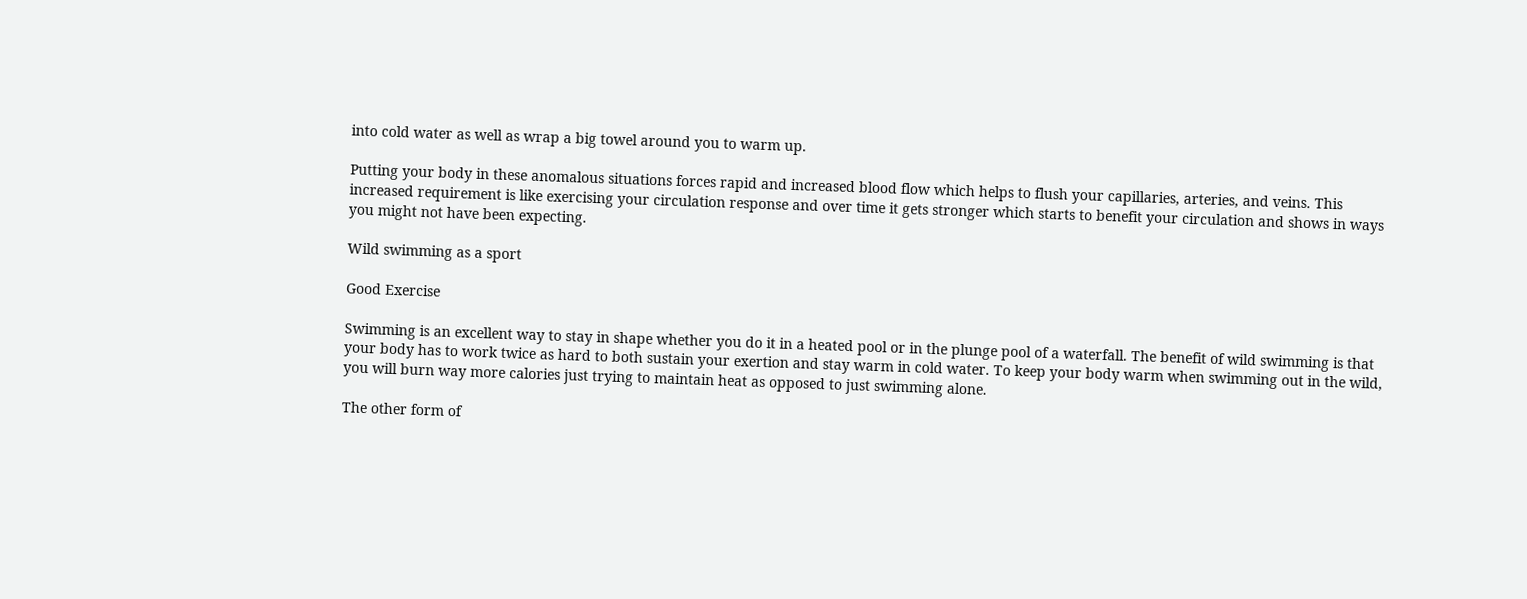into cold water as well as wrap a big towel around you to warm up.

Putting your body in these anomalous situations forces rapid and increased blood flow which helps to flush your capillaries, arteries, and veins. This increased requirement is like exercising your circulation response and over time it gets stronger which starts to benefit your circulation and shows in ways you might not have been expecting.

Wild swimming as a sport

Good Exercise

Swimming is an excellent way to stay in shape whether you do it in a heated pool or in the plunge pool of a waterfall. The benefit of wild swimming is that your body has to work twice as hard to both sustain your exertion and stay warm in cold water. To keep your body warm when swimming out in the wild, you will burn way more calories just trying to maintain heat as opposed to just swimming alone.

The other form of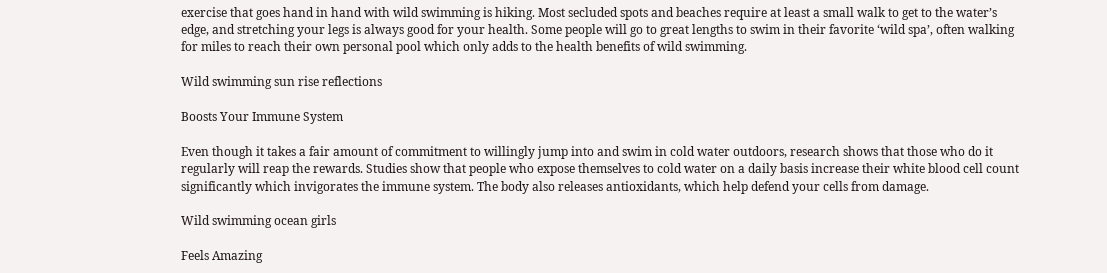exercise that goes hand in hand with wild swimming is hiking. Most secluded spots and beaches require at least a small walk to get to the water’s edge, and stretching your legs is always good for your health. Some people will go to great lengths to swim in their favorite ‘wild spa’, often walking for miles to reach their own personal pool which only adds to the health benefits of wild swimming.

Wild swimming sun rise reflections

Boosts Your Immune System

Even though it takes a fair amount of commitment to willingly jump into and swim in cold water outdoors, research shows that those who do it regularly will reap the rewards. Studies show that people who expose themselves to cold water on a daily basis increase their white blood cell count significantly which invigorates the immune system. The body also releases antioxidants, which help defend your cells from damage.

Wild swimming ocean girls

Feels Amazing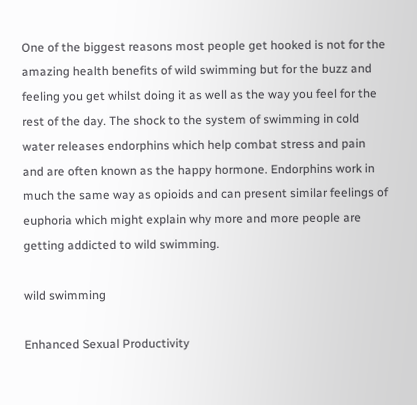One of the biggest reasons most people get hooked is not for the amazing health benefits of wild swimming but for the buzz and feeling you get whilst doing it as well as the way you feel for the rest of the day. The shock to the system of swimming in cold water releases endorphins which help combat stress and pain and are often known as the happy hormone. Endorphins work in much the same way as opioids and can present similar feelings of euphoria which might explain why more and more people are getting addicted to wild swimming.

wild swimming

Enhanced Sexual Productivity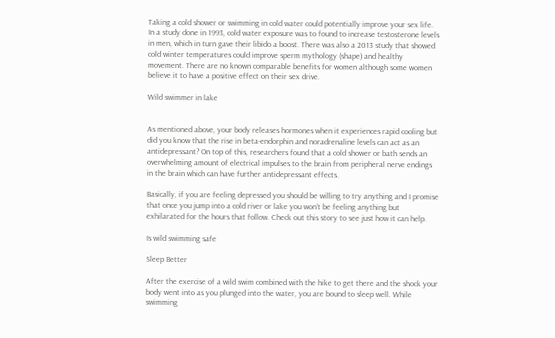Taking a cold shower or swimming in cold water could potentially improve your sex life. In a study done in 1993, cold water exposure was to found to increase testosterone levels in men, which in turn gave their libido a boost. There was also a 2013 study that showed cold winter temperatures could improve sperm mythology (shape) and healthy movement. There are no known comparable benefits for women although some women believe it to have a positive effect on their sex drive.

Wild swimmer in lake


As mentioned above, your body releases hormones when it experiences rapid cooling but did you know that the rise in beta-endorphin and noradrenaline levels can act as an antidepressant? On top of this, researchers found that a cold shower or bath sends an overwhelming amount of electrical impulses to the brain from peripheral nerve endings in the brain which can have further antidepressant effects.

Basically, if you are feeling depressed you should be willing to try anything and I promise that once you jump into a cold river or lake you won’t be feeling anything but exhilarated for the hours that follow. Check out this story to see just how it can help.

Is wild swimming safe

Sleep Better

After the exercise of a wild swim combined with the hike to get there and the shock your body went into as you plunged into the water, you are bound to sleep well. While swimming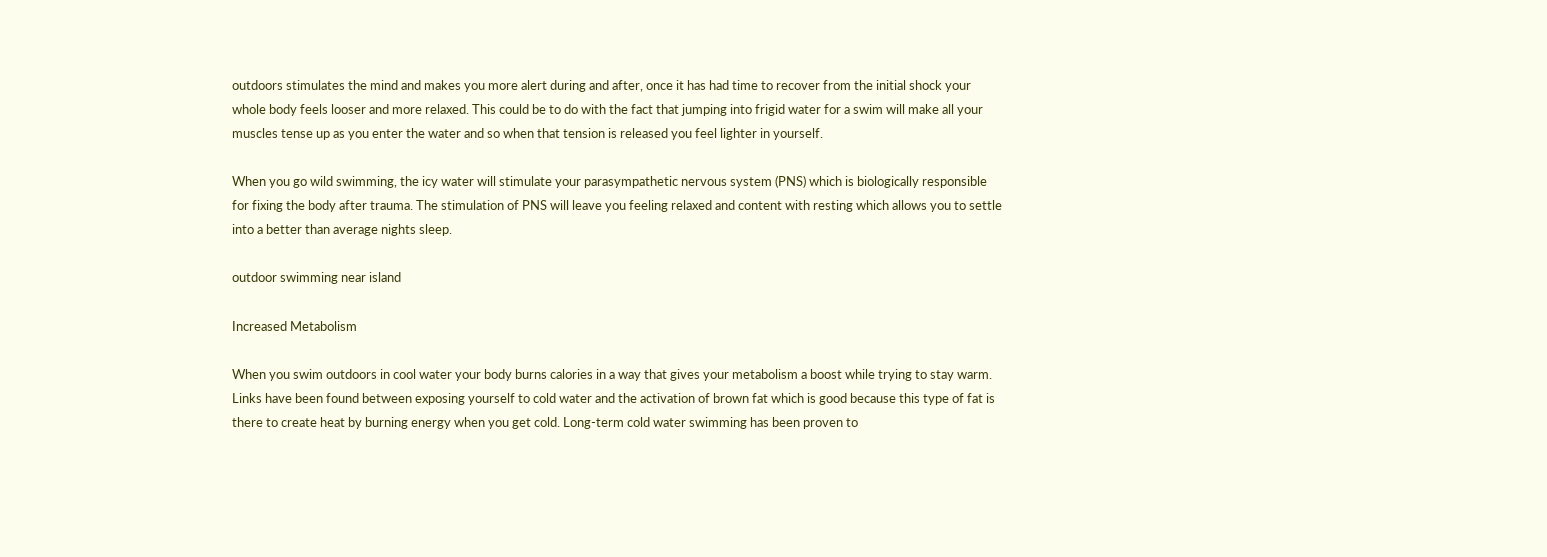outdoors stimulates the mind and makes you more alert during and after, once it has had time to recover from the initial shock your whole body feels looser and more relaxed. This could be to do with the fact that jumping into frigid water for a swim will make all your muscles tense up as you enter the water and so when that tension is released you feel lighter in yourself.

When you go wild swimming, the icy water will stimulate your parasympathetic nervous system (PNS) which is biologically responsible for fixing the body after trauma. The stimulation of PNS will leave you feeling relaxed and content with resting which allows you to settle into a better than average nights sleep.

outdoor swimming near island

Increased Metabolism

When you swim outdoors in cool water your body burns calories in a way that gives your metabolism a boost while trying to stay warm. Links have been found between exposing yourself to cold water and the activation of brown fat which is good because this type of fat is there to create heat by burning energy when you get cold. Long-term cold water swimming has been proven to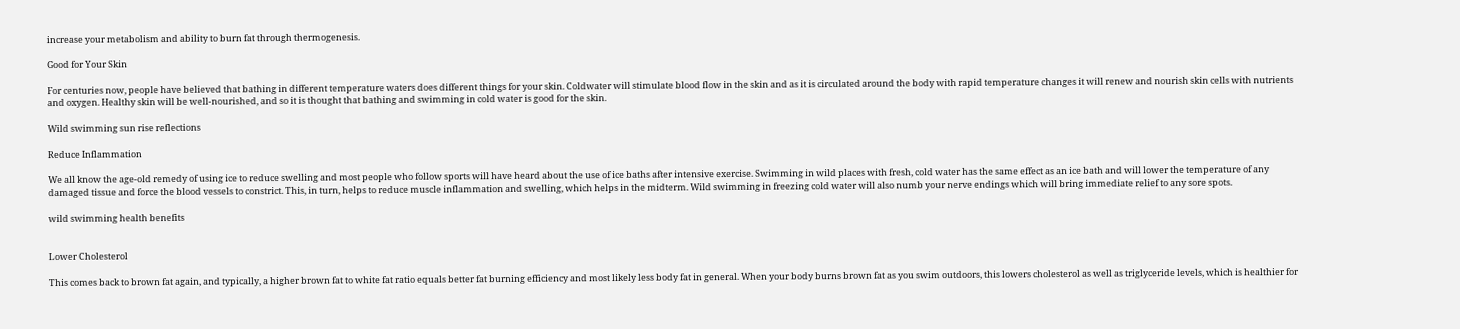increase your metabolism and ability to burn fat through thermogenesis.

Good for Your Skin

For centuries now, people have believed that bathing in different temperature waters does different things for your skin. Coldwater will stimulate blood flow in the skin and as it is circulated around the body with rapid temperature changes it will renew and nourish skin cells with nutrients and oxygen. Healthy skin will be well-nourished, and so it is thought that bathing and swimming in cold water is good for the skin.

Wild swimming sun rise reflections

Reduce Inflammation

We all know the age-old remedy of using ice to reduce swelling and most people who follow sports will have heard about the use of ice baths after intensive exercise. Swimming in wild places with fresh, cold water has the same effect as an ice bath and will lower the temperature of any damaged tissue and force the blood vessels to constrict. This, in turn, helps to reduce muscle inflammation and swelling, which helps in the midterm. Wild swimming in freezing cold water will also numb your nerve endings which will bring immediate relief to any sore spots.

wild swimming health benefits


Lower Cholesterol

This comes back to brown fat again, and typically, a higher brown fat to white fat ratio equals better fat burning efficiency and most likely less body fat in general. When your body burns brown fat as you swim outdoors, this lowers cholesterol as well as triglyceride levels, which is healthier for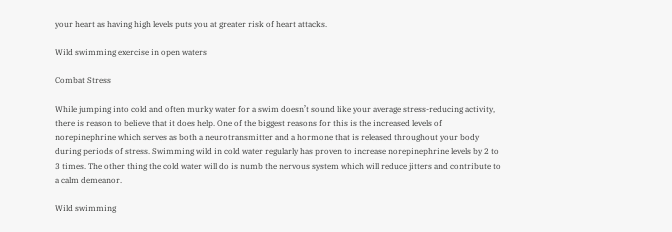your heart as having high levels puts you at greater risk of heart attacks.

Wild swimming exercise in open waters

Combat Stress

While jumping into cold and often murky water for a swim doesn’t sound like your average stress-reducing activity, there is reason to believe that it does help. One of the biggest reasons for this is the increased levels of norepinephrine which serves as both a neurotransmitter and a hormone that is released throughout your body during periods of stress. Swimming wild in cold water regularly has proven to increase norepinephrine levels by 2 to 3 times. The other thing the cold water will do is numb the nervous system which will reduce jitters and contribute to a calm demeanor.

Wild swimming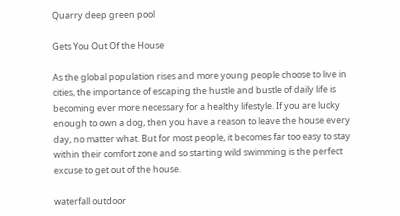Quarry deep green pool

Gets You Out Of the House

As the global population rises and more young people choose to live in cities, the importance of escaping the hustle and bustle of daily life is becoming ever more necessary for a healthy lifestyle. If you are lucky enough to own a dog, then you have a reason to leave the house every day, no matter what. But for most people, it becomes far too easy to stay within their comfort zone and so starting wild swimming is the perfect excuse to get out of the house.

waterfall outdoor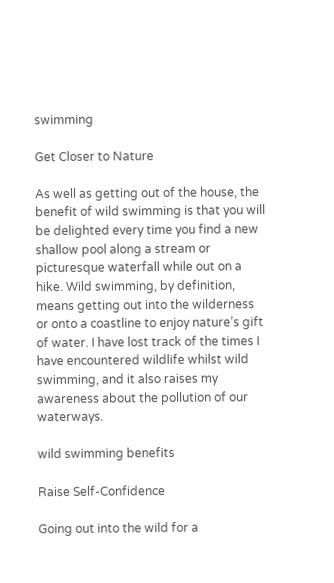swimming

Get Closer to Nature

As well as getting out of the house, the benefit of wild swimming is that you will be delighted every time you find a new shallow pool along a stream or picturesque waterfall while out on a hike. Wild swimming, by definition, means getting out into the wilderness or onto a coastline to enjoy nature’s gift of water. I have lost track of the times I have encountered wildlife whilst wild swimming, and it also raises my awareness about the pollution of our waterways.

wild swimming benefits

Raise Self-Confidence

Going out into the wild for a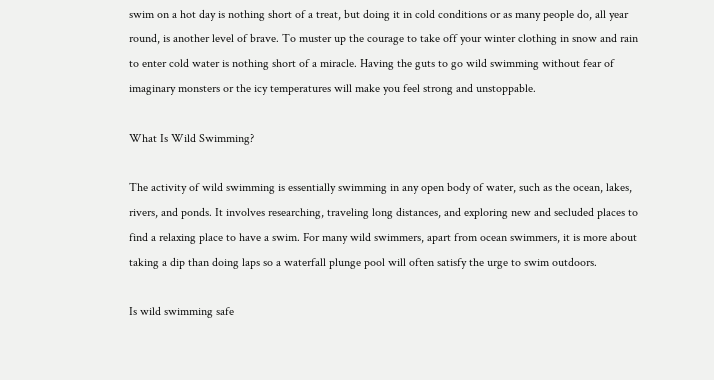swim on a hot day is nothing short of a treat, but doing it in cold conditions or as many people do, all year round, is another level of brave. To muster up the courage to take off your winter clothing in snow and rain to enter cold water is nothing short of a miracle. Having the guts to go wild swimming without fear of imaginary monsters or the icy temperatures will make you feel strong and unstoppable.

What Is Wild Swimming?

The activity of wild swimming is essentially swimming in any open body of water, such as the ocean, lakes, rivers, and ponds. It involves researching, traveling long distances, and exploring new and secluded places to find a relaxing place to have a swim. For many wild swimmers, apart from ocean swimmers, it is more about taking a dip than doing laps so a waterfall plunge pool will often satisfy the urge to swim outdoors.

Is wild swimming safe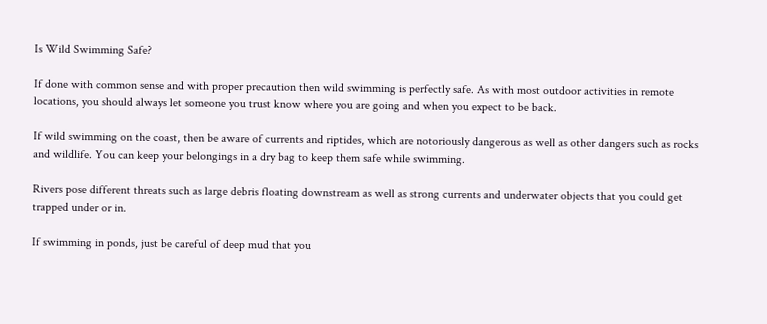Is Wild Swimming Safe?

If done with common sense and with proper precaution then wild swimming is perfectly safe. As with most outdoor activities in remote locations, you should always let someone you trust know where you are going and when you expect to be back.

If wild swimming on the coast, then be aware of currents and riptides, which are notoriously dangerous as well as other dangers such as rocks and wildlife. You can keep your belongings in a dry bag to keep them safe while swimming.

Rivers pose different threats such as large debris floating downstream as well as strong currents and underwater objects that you could get trapped under or in.

If swimming in ponds, just be careful of deep mud that you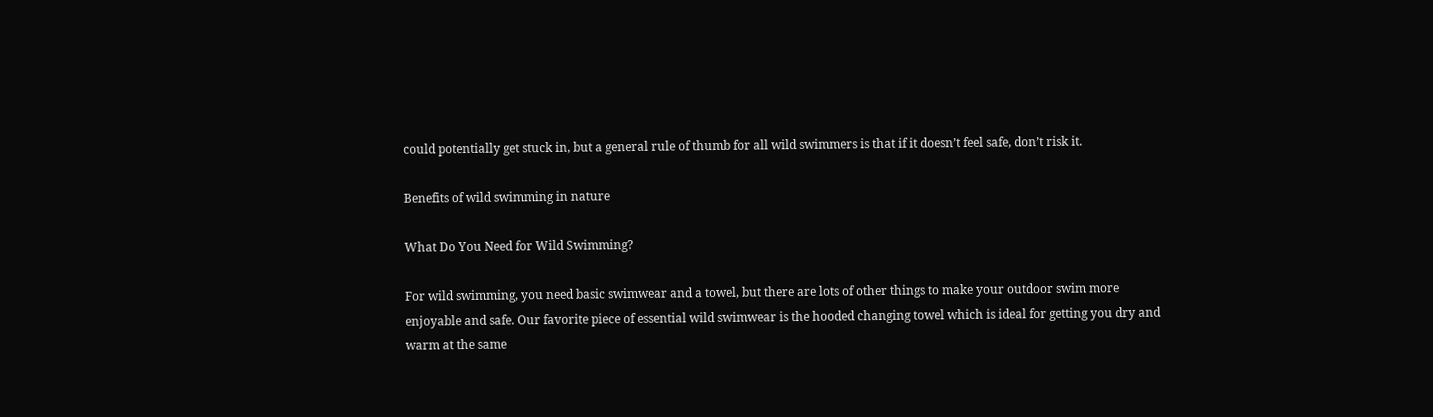could potentially get stuck in, but a general rule of thumb for all wild swimmers is that if it doesn’t feel safe, don’t risk it.

Benefits of wild swimming in nature

What Do You Need for Wild Swimming?

For wild swimming, you need basic swimwear and a towel, but there are lots of other things to make your outdoor swim more enjoyable and safe. Our favorite piece of essential wild swimwear is the hooded changing towel which is ideal for getting you dry and warm at the same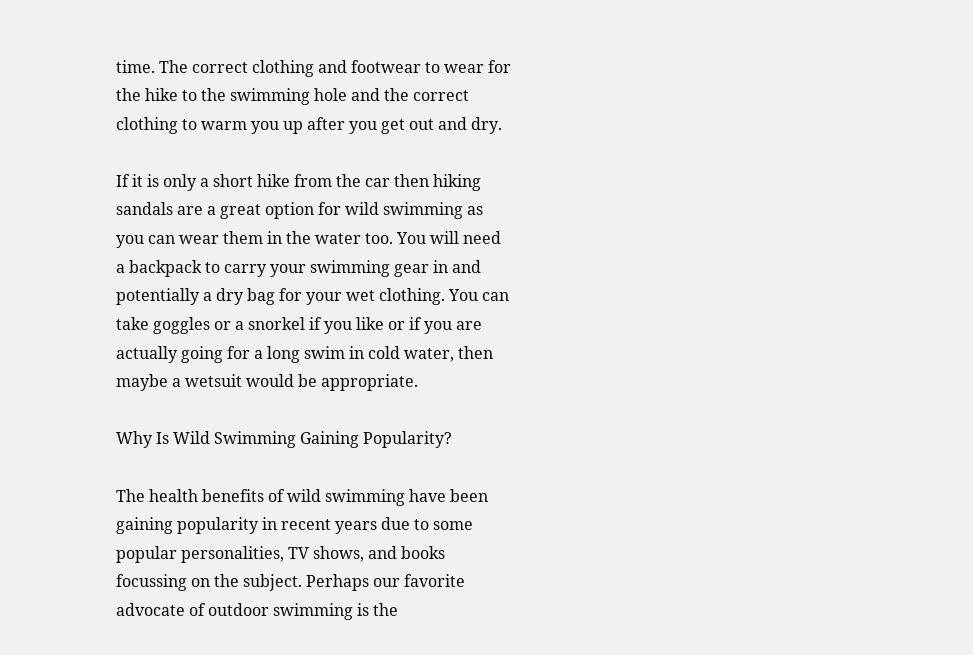time. The correct clothing and footwear to wear for the hike to the swimming hole and the correct clothing to warm you up after you get out and dry.

If it is only a short hike from the car then hiking sandals are a great option for wild swimming as you can wear them in the water too. You will need a backpack to carry your swimming gear in and potentially a dry bag for your wet clothing. You can take goggles or a snorkel if you like or if you are actually going for a long swim in cold water, then maybe a wetsuit would be appropriate.

Why Is Wild Swimming Gaining Popularity?

The health benefits of wild swimming have been gaining popularity in recent years due to some popular personalities, TV shows, and books focussing on the subject. Perhaps our favorite advocate of outdoor swimming is the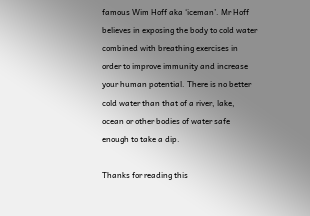famous Wim Hoff aka ‘iceman’. Mr Hoff believes in exposing the body to cold water combined with breathing exercises in order to improve immunity and increase your human potential. There is no better cold water than that of a river, lake, ocean or other bodies of water safe enough to take a dip.

Thanks for reading this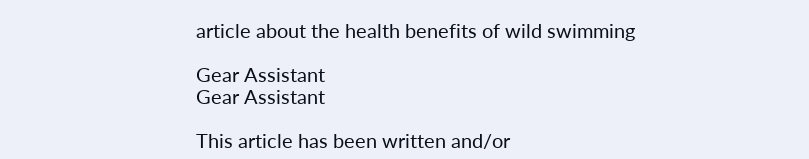article about the health benefits of wild swimming

Gear Assistant
Gear Assistant

This article has been written and/or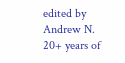edited by Andrew N. 20+ years of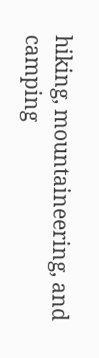hiking, mountaineering, and camping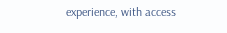experience, with access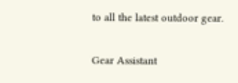to all the latest outdoor gear.

Gear Assistant